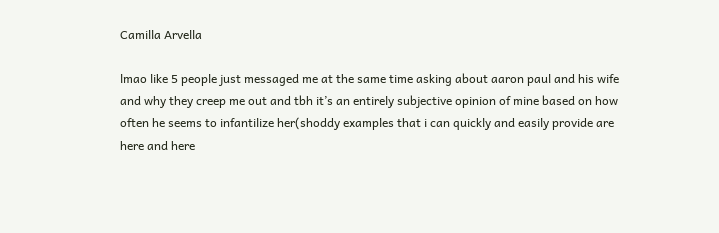Camilla Arvella

lmao like 5 people just messaged me at the same time asking about aaron paul and his wife and why they creep me out and tbh it’s an entirely subjective opinion of mine based on how often he seems to infantilize her(shoddy examples that i can quickly and easily provide are here and here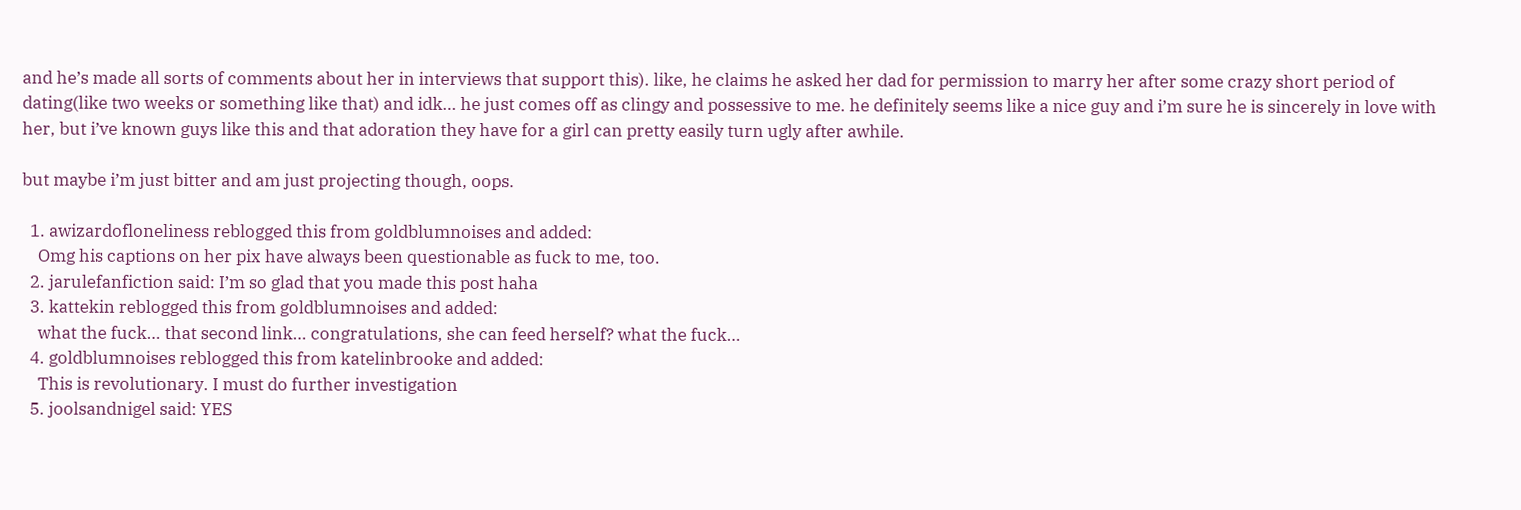and he’s made all sorts of comments about her in interviews that support this). like, he claims he asked her dad for permission to marry her after some crazy short period of dating(like two weeks or something like that) and idk… he just comes off as clingy and possessive to me. he definitely seems like a nice guy and i’m sure he is sincerely in love with her, but i’ve known guys like this and that adoration they have for a girl can pretty easily turn ugly after awhile.

but maybe i’m just bitter and am just projecting though, oops.

  1. awizardofloneliness reblogged this from goldblumnoises and added:
    Omg his captions on her pix have always been questionable as fuck to me, too.
  2. jarulefanfiction said: I’m so glad that you made this post haha
  3. kattekin reblogged this from goldblumnoises and added:
    what the fuck… that second link… congratulations, she can feed herself? what the fuck…
  4. goldblumnoises reblogged this from katelinbrooke and added:
    This is revolutionary. I must do further investigation
  5. joolsandnigel said: YES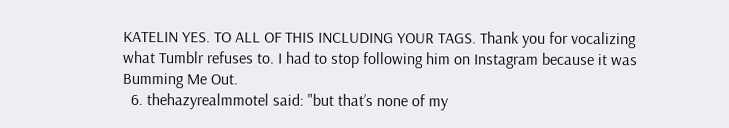KATELIN YES. TO ALL OF THIS INCLUDING YOUR TAGS. Thank you for vocalizing what Tumblr refuses to. I had to stop following him on Instagram because it was Bumming Me Out.
  6. thehazyrealmmotel said: "but that’s none of my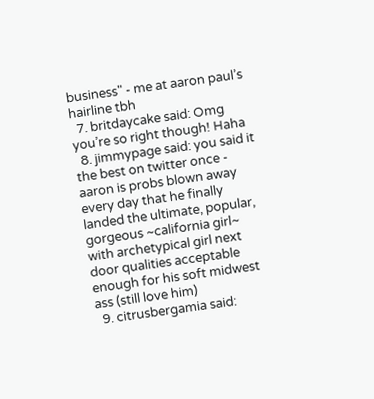business" - me at aaron paul’s hairline tbh
  7. britdaycake said: Omg you’re so right though! Haha
  8. jimmypage said: you said it the best on twitter once - aaron is probs blown away every day that he finally landed the ultimate, popular, gorgeous ~california girl~ with archetypical girl next door qualities acceptable enough for his soft midwest ass (still love him)
  9. citrusbergamia said: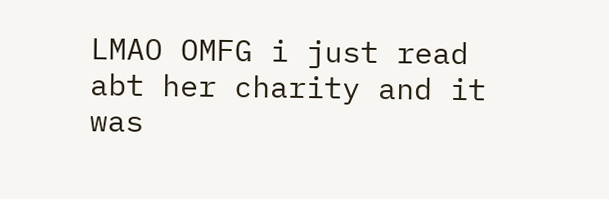LMAO OMFG i just read abt her charity and it was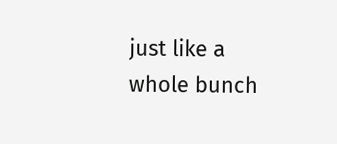just like a whole bunch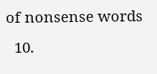of nonsense words
  10.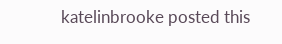katelinbrooke posted this